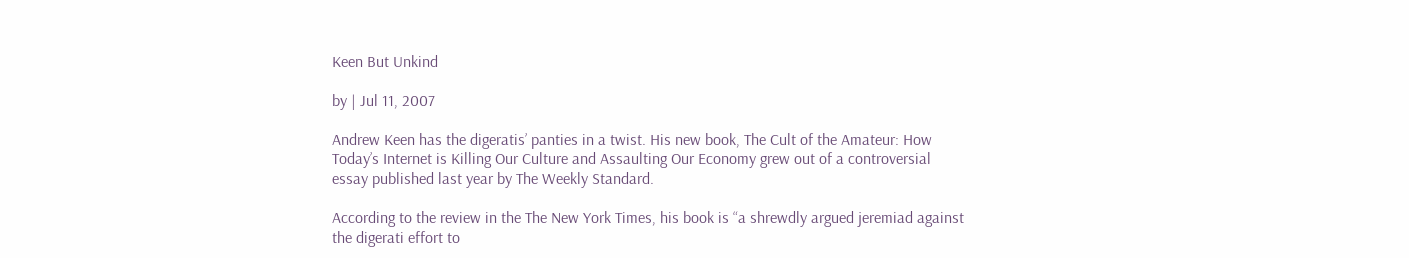Keen But Unkind

by | Jul 11, 2007

Andrew Keen has the digeratis’ panties in a twist. His new book, The Cult of the Amateur: How Today’s Internet is Killing Our Culture and Assaulting Our Economy grew out of a controversial essay published last year by The Weekly Standard.

According to the review in the The New York Times, his book is “a shrewdly argued jeremiad against the digerati effort to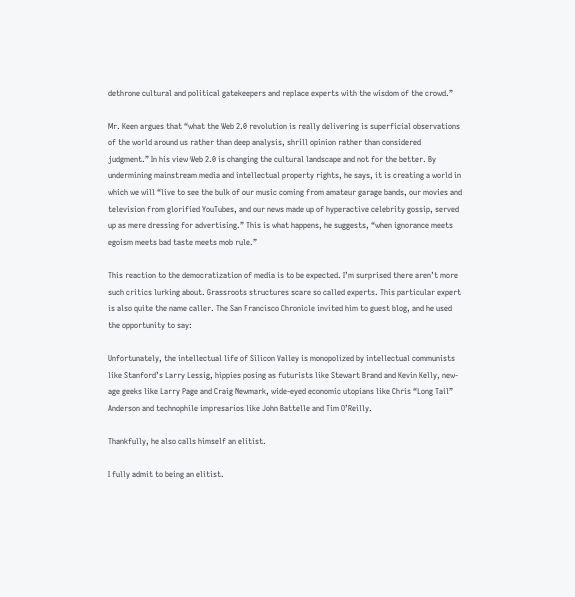dethrone cultural and political gatekeepers and replace experts with the wisdom of the crowd.”

Mr. Keen argues that “what the Web 2.0 revolution is really delivering is superficial observations of the world around us rather than deep analysis, shrill opinion rather than considered judgment.” In his view Web 2.0 is changing the cultural landscape and not for the better. By undermining mainstream media and intellectual property rights, he says, it is creating a world in which we will “live to see the bulk of our music coming from amateur garage bands, our movies and television from glorified YouTubes, and our news made up of hyperactive celebrity gossip, served up as mere dressing for advertising.” This is what happens, he suggests, “when ignorance meets egoism meets bad taste meets mob rule.”

This reaction to the democratization of media is to be expected. I’m surprised there aren’t more such critics lurking about. Grassroots structures scare so called experts. This particular expert is also quite the name caller. The San Francisco Chronicle invited him to guest blog, and he used the opportunity to say:

Unfortunately, the intellectual life of Silicon Valley is monopolized by intellectual communists like Stanford’s Larry Lessig, hippies posing as futurists like Stewart Brand and Kevin Kelly, new-age geeks like Larry Page and Craig Newmark, wide-eyed economic utopians like Chris “Long Tail” Anderson and technophile impresarios like John Battelle and Tim O’Reilly.

Thankfully, he also calls himself an elitist.

I fully admit to being an elitist.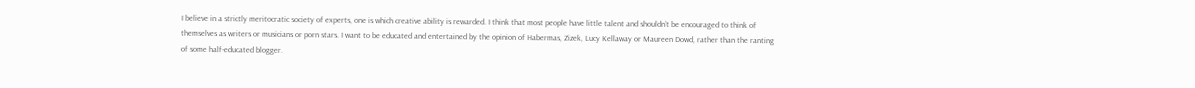I believe in a strictly meritocratic society of experts, one is which creative ability is rewarded. I think that most people have little talent and shouldn’t be encouraged to think of themselves as writers or musicians or porn stars. I want to be educated and entertained by the opinion of Habermas, Zizek, Lucy Kellaway or Maureen Dowd, rather than the ranting of some half-educated blogger.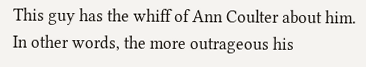This guy has the whiff of Ann Coulter about him. In other words, the more outrageous his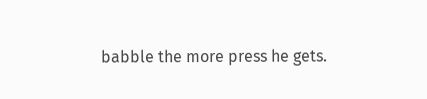babble the more press he gets.